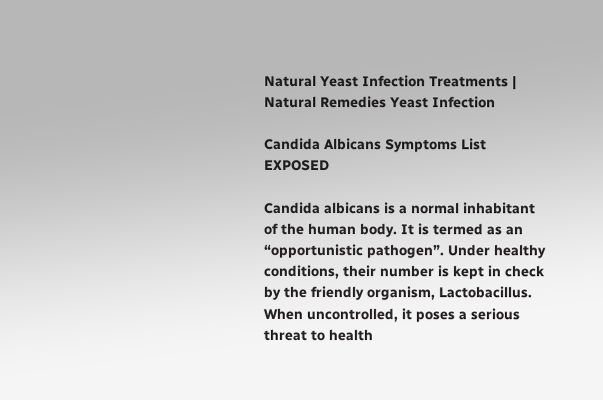Natural Yeast Infection Treatments | Natural Remedies Yeast Infection

Candida Albicans Symptoms List EXPOSED

Candida albicans is a normal inhabitant of the human body. It is termed as an “opportunistic pathogen”. Under healthy conditions, their number is kept in check by the friendly organism, Lactobacillus. When uncontrolled, it poses a serious threat to health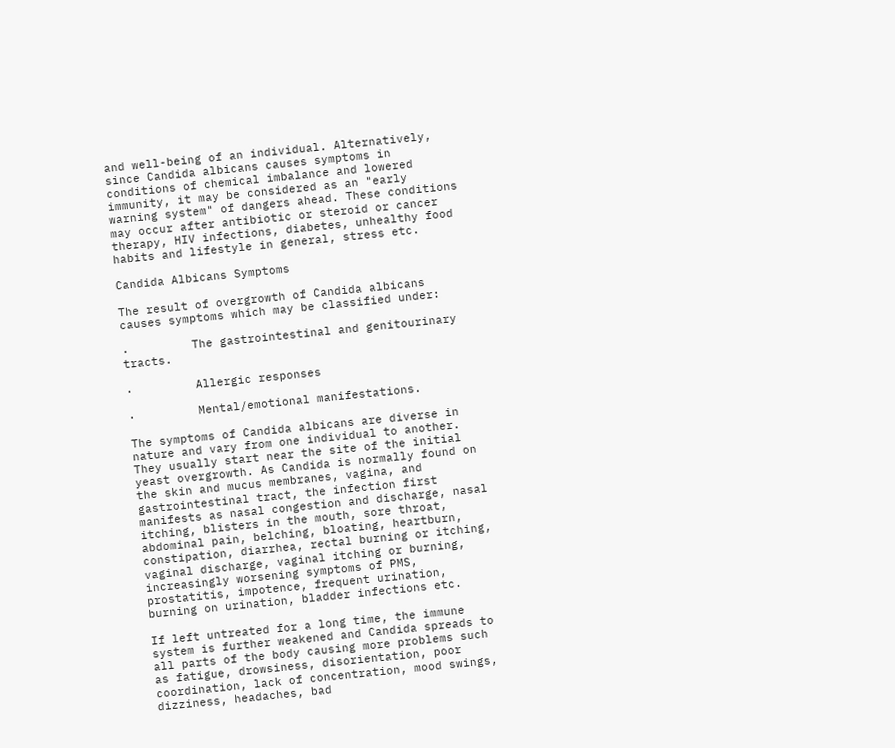and well-being of an individual. Alternatively, since Candida albicans causes symptoms in conditions of chemical imbalance and lowered immunity, it may be considered as an "early warning system" of dangers ahead. These conditions may occur after antibiotic or steroid or cancer therapy, HIV infections, diabetes, unhealthy food habits and lifestyle in general, stress etc.

Candida Albicans Symptoms

The result of overgrowth of Candida albicans causes symptoms which may be classified under:

·         The gastrointestinal and genitourinary tracts.

·         Allergic responses

·         Mental/emotional manifestations.

The symptoms of Candida albicans are diverse in nature and vary from one individual to another. They usually start near the site of the initial yeast overgrowth. As Candida is normally found on the skin and mucus membranes, vagina, and gastrointestinal tract, the infection first manifests as nasal congestion and discharge, nasal itching, blisters in the mouth, sore throat, abdominal pain, belching, bloating, heartburn, constipation, diarrhea, rectal burning or itching, vaginal discharge, vaginal itching or burning, increasingly worsening symptoms of PMS, prostatitis, impotence, frequent urination, burning on urination, bladder infections etc.

If left untreated for a long time, the immune system is further weakened and Candida spreads to all parts of the body causing more problems such as fatigue, drowsiness, disorientation, poor coordination, lack of concentration, mood swings, dizziness, headaches, bad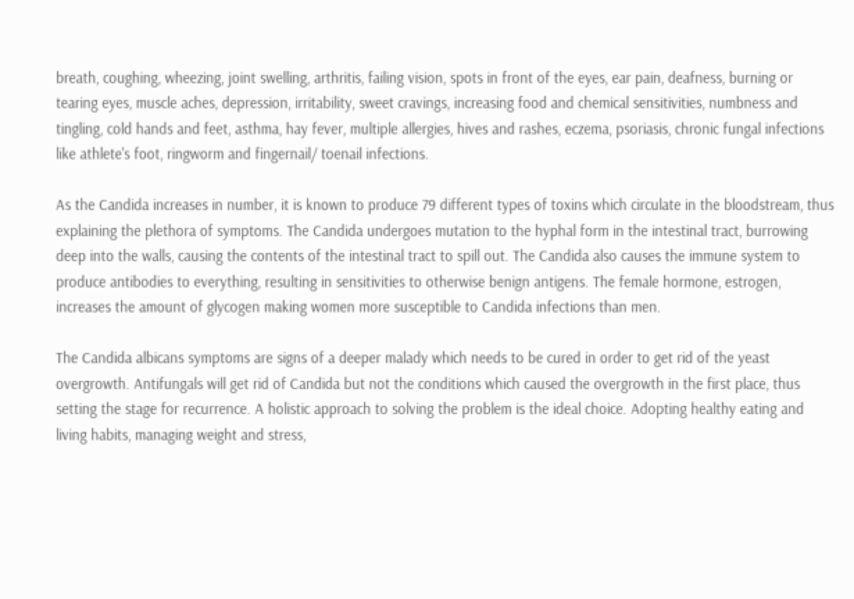breath, coughing, wheezing, joint swelling, arthritis, failing vision, spots in front of the eyes, ear pain, deafness, burning or tearing eyes, muscle aches, depression, irritability, sweet cravings, increasing food and chemical sensitivities, numbness and tingling, cold hands and feet, asthma, hay fever, multiple allergies, hives and rashes, eczema, psoriasis, chronic fungal infections like athlete's foot, ringworm and fingernail/ toenail infections.

As the Candida increases in number, it is known to produce 79 different types of toxins which circulate in the bloodstream, thus explaining the plethora of symptoms. The Candida undergoes mutation to the hyphal form in the intestinal tract, burrowing deep into the walls, causing the contents of the intestinal tract to spill out. The Candida also causes the immune system to produce antibodies to everything, resulting in sensitivities to otherwise benign antigens. The female hormone, estrogen, increases the amount of glycogen making women more susceptible to Candida infections than men.

The Candida albicans symptoms are signs of a deeper malady which needs to be cured in order to get rid of the yeast overgrowth. Antifungals will get rid of Candida but not the conditions which caused the overgrowth in the first place, thus setting the stage for recurrence. A holistic approach to solving the problem is the ideal choice. Adopting healthy eating and living habits, managing weight and stress,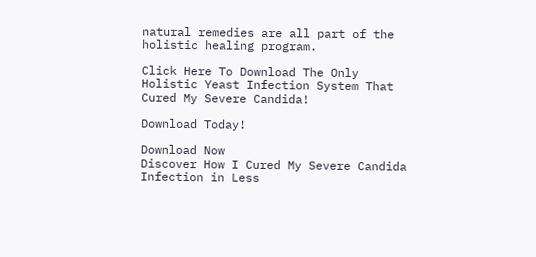natural remedies are all part of the holistic healing program.

Click Here To Download The Only Holistic Yeast Infection System That Cured My Severe Candida!

Download Today!

Download Now
Discover How I Cured My Severe Candida Infection in Less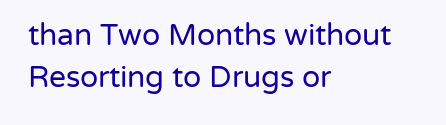than Two Months without Resorting to Drugs or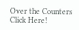Over the Counters
Click Here!